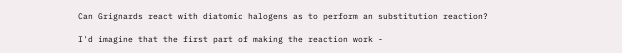Can Grignards react with diatomic halogens as to perform an substitution reaction?

I'd imagine that the first part of making the reaction work -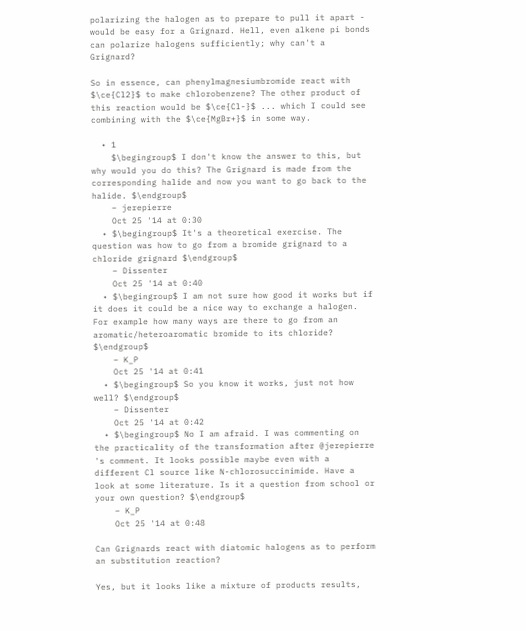polarizing the halogen as to prepare to pull it apart - would be easy for a Grignard. Hell, even alkene pi bonds can polarize halogens sufficiently; why can't a Grignard?

So in essence, can phenylmagnesiumbromide react with $\ce{Cl2}$ to make chlorobenzene? The other product of this reaction would be $\ce{Cl-}$ ... which I could see combining with the $\ce{MgBr+}$ in some way.

  • 1
    $\begingroup$ I don't know the answer to this, but why would you do this? The Grignard is made from the corresponding halide and now you want to go back to the halide. $\endgroup$
    – jerepierre
    Oct 25 '14 at 0:30
  • $\begingroup$ It's a theoretical exercise. The question was how to go from a bromide grignard to a chloride grignard $\endgroup$
    – Dissenter
    Oct 25 '14 at 0:40
  • $\begingroup$ I am not sure how good it works but if it does it could be a nice way to exchange a halogen. For example how many ways are there to go from an aromatic/heteroaromatic bromide to its chloride? $\endgroup$
    – K_P
    Oct 25 '14 at 0:41
  • $\begingroup$ So you know it works, just not how well? $\endgroup$
    – Dissenter
    Oct 25 '14 at 0:42
  • $\begingroup$ No I am afraid. I was commenting on the practicality of the transformation after @jerepierre 's comment. It looks possible maybe even with a different Cl source like N-chlorosuccinimide. Have a look at some literature. Is it a question from school or your own question? $\endgroup$
    – K_P
    Oct 25 '14 at 0:48

Can Grignards react with diatomic halogens as to perform an substitution reaction?

Yes, but it looks like a mixture of products results,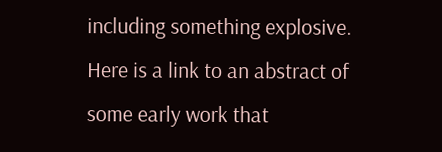including something explosive. Here is a link to an abstract of some early work that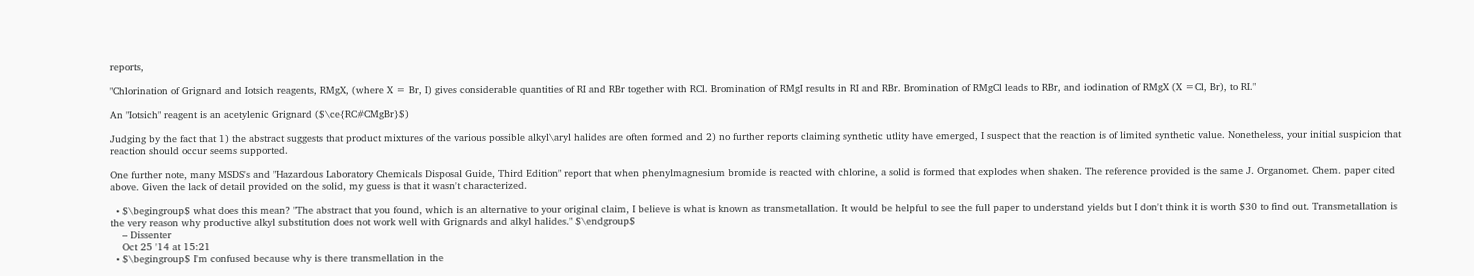reports,

"Chlorination of Grignard and Iotsich reagents, RMgX, (where X = Br, I) gives considerable quantities of RI and RBr together with RCl. Bromination of RMgI results in RI and RBr. Bromination of RMgCl leads to RBr, and iodination of RMgX (X =Cl, Br), to RI."

An "Iotsich" reagent is an acetylenic Grignard ($\ce{RC#CMgBr}$)

Judging by the fact that 1) the abstract suggests that product mixtures of the various possible alkyl\aryl halides are often formed and 2) no further reports claiming synthetic utlity have emerged, I suspect that the reaction is of limited synthetic value. Nonetheless, your initial suspicion that reaction should occur seems supported.

One further note, many MSDS's and "Hazardous Laboratory Chemicals Disposal Guide, Third Edition" report that when phenylmagnesium bromide is reacted with chlorine, a solid is formed that explodes when shaken. The reference provided is the same J. Organomet. Chem. paper cited above. Given the lack of detail provided on the solid, my guess is that it wasn't characterized.

  • $\begingroup$ what does this mean? "The abstract that you found, which is an alternative to your original claim, I believe is what is known as transmetallation. It would be helpful to see the full paper to understand yields but I don't think it is worth $30 to find out. Transmetallation is the very reason why productive alkyl substitution does not work well with Grignards and alkyl halides." $\endgroup$
    – Dissenter
    Oct 25 '14 at 15:21
  • $\begingroup$ I'm confused because why is there transmellation in the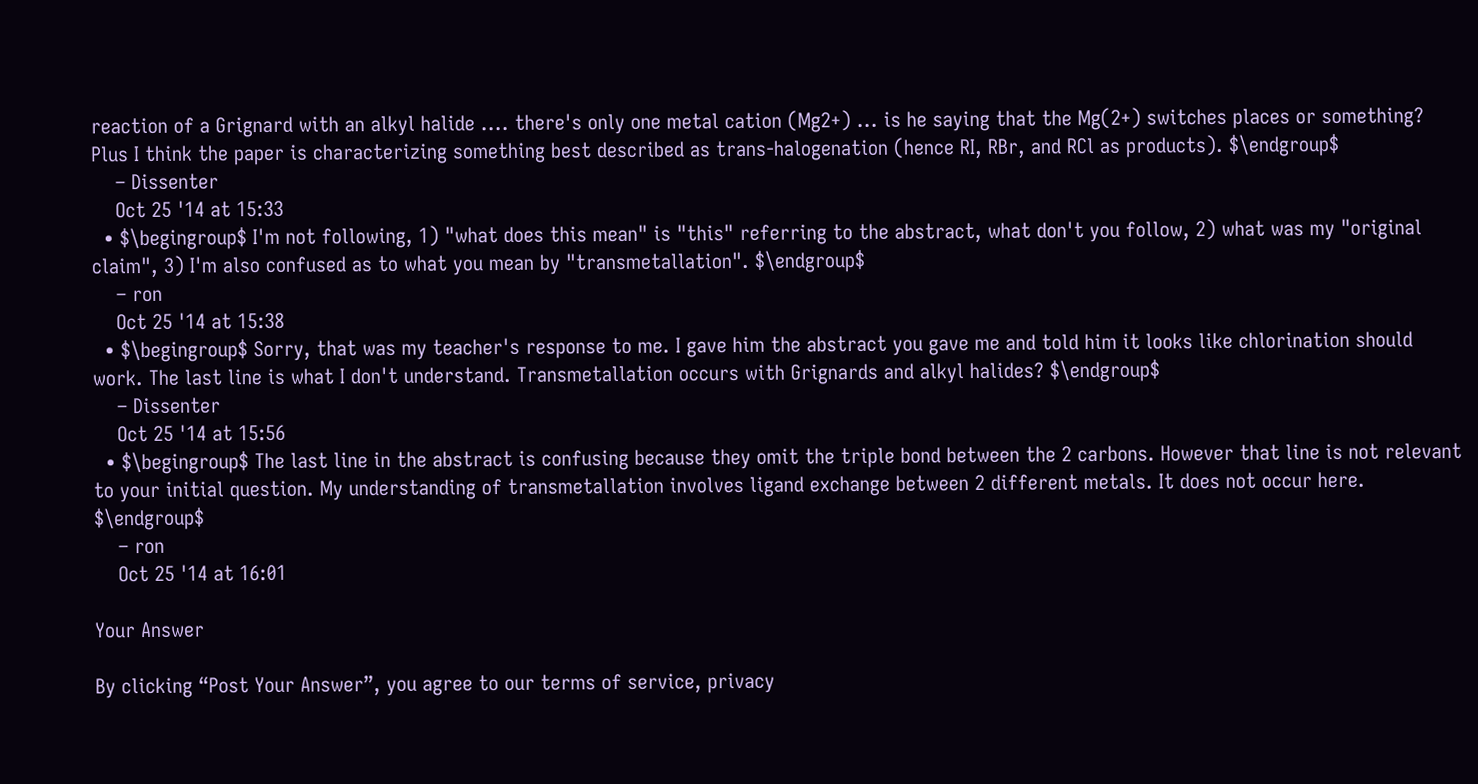reaction of a Grignard with an alkyl halide .... there's only one metal cation (Mg2+) ... is he saying that the Mg(2+) switches places or something? Plus I think the paper is characterizing something best described as trans-halogenation (hence RI, RBr, and RCl as products). $\endgroup$
    – Dissenter
    Oct 25 '14 at 15:33
  • $\begingroup$ I'm not following, 1) "what does this mean" is "this" referring to the abstract, what don't you follow, 2) what was my "original claim", 3) I'm also confused as to what you mean by "transmetallation". $\endgroup$
    – ron
    Oct 25 '14 at 15:38
  • $\begingroup$ Sorry, that was my teacher's response to me. I gave him the abstract you gave me and told him it looks like chlorination should work. The last line is what I don't understand. Transmetallation occurs with Grignards and alkyl halides? $\endgroup$
    – Dissenter
    Oct 25 '14 at 15:56
  • $\begingroup$ The last line in the abstract is confusing because they omit the triple bond between the 2 carbons. However that line is not relevant to your initial question. My understanding of transmetallation involves ligand exchange between 2 different metals. It does not occur here. $\endgroup$
    – ron
    Oct 25 '14 at 16:01

Your Answer

By clicking “Post Your Answer”, you agree to our terms of service, privacy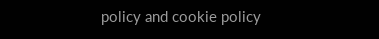policy and cookie policy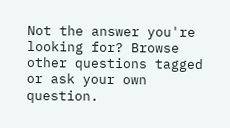Not the answer you're looking for? Browse other questions tagged or ask your own question.